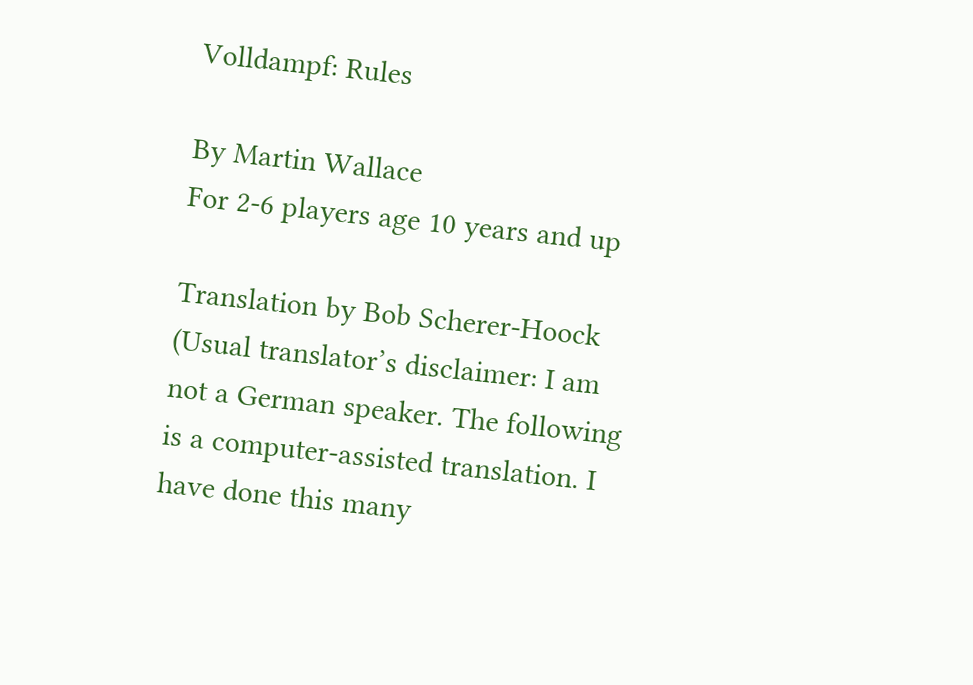Volldampf: Rules

By Martin Wallace
For 2-6 players age 10 years and up

Translation by Bob Scherer-Hoock (Usual translator’s disclaimer: I am not a German speaker. The following is a computer-assisted translation. I have done this many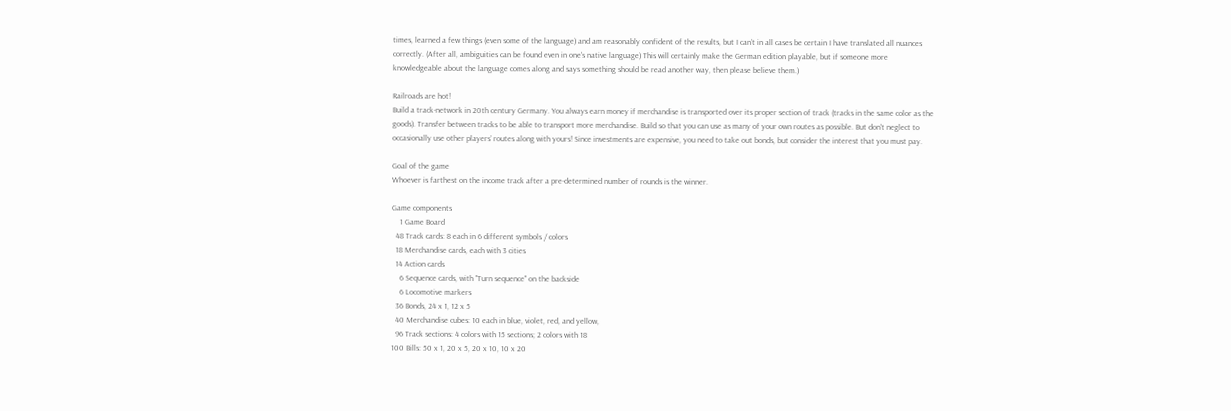times, learned a few things (even some of the language) and am reasonably confident of the results, but I can’t in all cases be certain I have translated all nuances correctly. (After all, ambiguities can be found even in one's native language) This will certainly make the German edition playable, but if someone more knowledgeable about the language comes along and says something should be read another way, then please believe them.)

Railroads are hot!
Build a track-network in 20th century Germany. You always earn money if merchandise is transported over its proper section of track (tracks in the same color as the goods). Transfer between tracks to be able to transport more merchandise. Build so that you can use as many of your own routes as possible. But don't neglect to occasionally use other players’ routes along with yours! Since investments are expensive, you need to take out bonds, but consider the interest that you must pay.

Goal of the game
Whoever is farthest on the income track after a pre-determined number of rounds is the winner.

Game components
    1 Game Board
  48 Track cards: 8 each in 6 different symbols / colors
  18 Merchandise cards, each with 3 cities
  14 Action cards
    6 Sequence cards, with "Turn sequence" on the backside
    6 Locomotive markers
  36 Bonds, 24 x 1, 12 x 5
  40 Merchandise cubes: 10 each in blue, violet, red, and yellow,
  96 Track sections: 4 colors with 15 sections; 2 colors with 18
100 Bills: 50 x 1, 20 x 5, 20 x 10, 10 x 20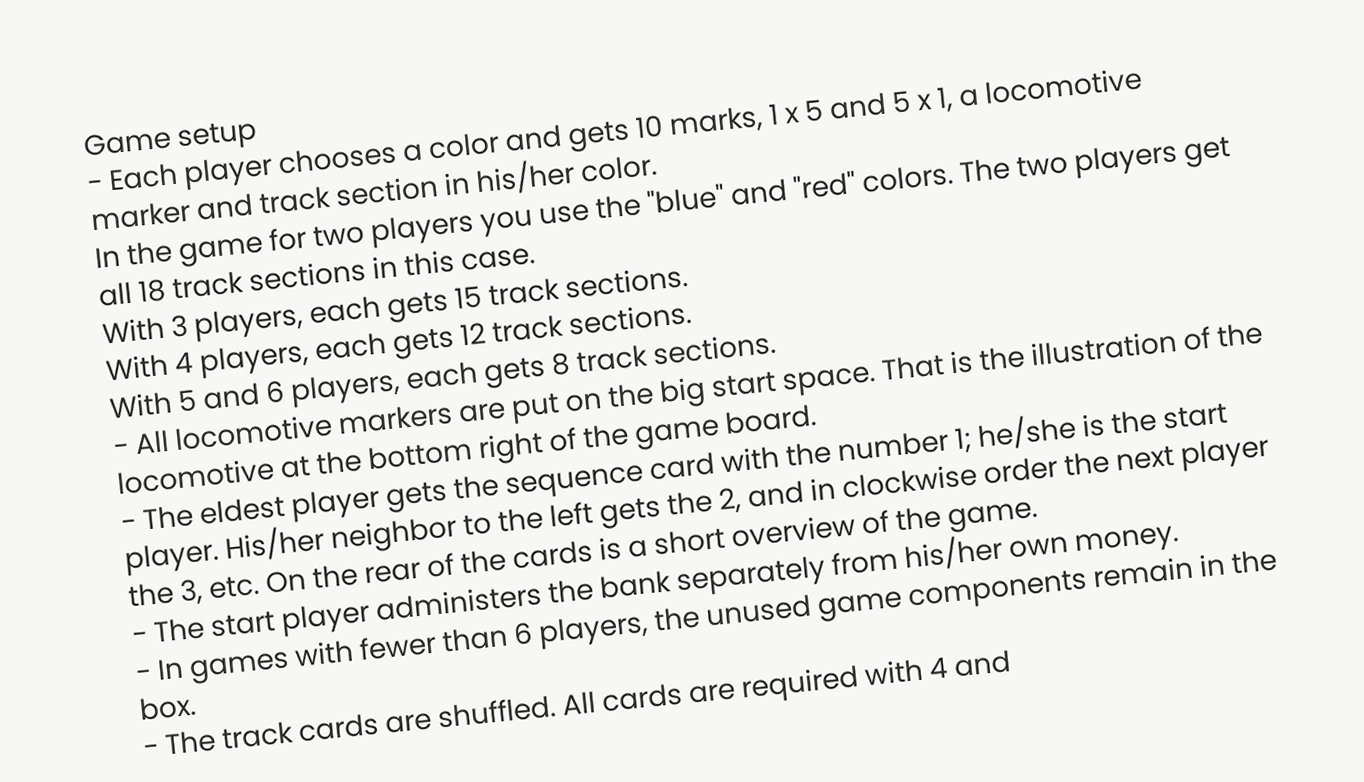Game setup
- Each player chooses a color and gets 10 marks, 1 x 5 and 5 x 1, a locomotive marker and track section in his/her color.
In the game for two players you use the "blue" and "red" colors. The two players get all 18 track sections in this case.
With 3 players, each gets 15 track sections.
With 4 players, each gets 12 track sections.
With 5 and 6 players, each gets 8 track sections.
- All locomotive markers are put on the big start space. That is the illustration of the locomotive at the bottom right of the game board.
- The eldest player gets the sequence card with the number 1; he/she is the start player. His/her neighbor to the left gets the 2, and in clockwise order the next player the 3, etc. On the rear of the cards is a short overview of the game.
- The start player administers the bank separately from his/her own money.
- In games with fewer than 6 players, the unused game components remain in the box.
- The track cards are shuffled. All cards are required with 4 and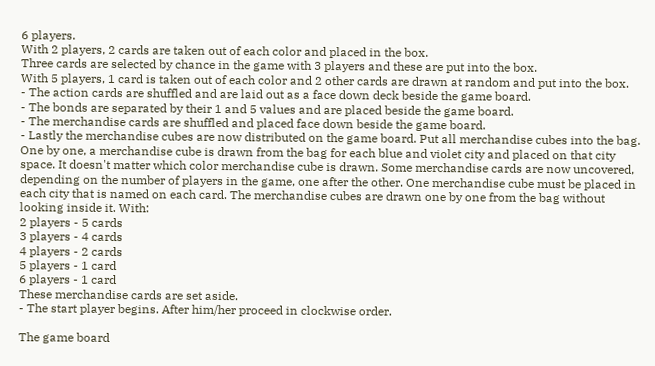6 players.
With 2 players, 2 cards are taken out of each color and placed in the box.
Three cards are selected by chance in the game with 3 players and these are put into the box.
With 5 players, 1 card is taken out of each color and 2 other cards are drawn at random and put into the box.
- The action cards are shuffled and are laid out as a face down deck beside the game board.
- The bonds are separated by their 1 and 5 values and are placed beside the game board.
- The merchandise cards are shuffled and placed face down beside the game board.
- Lastly the merchandise cubes are now distributed on the game board. Put all merchandise cubes into the bag. One by one, a merchandise cube is drawn from the bag for each blue and violet city and placed on that city space. It doesn't matter which color merchandise cube is drawn. Some merchandise cards are now uncovered, depending on the number of players in the game, one after the other. One merchandise cube must be placed in each city that is named on each card. The merchandise cubes are drawn one by one from the bag without looking inside it. With:
2 players - 5 cards
3 players - 4 cards
4 players - 2 cards
5 players - 1 card
6 players - 1 card
These merchandise cards are set aside.
- The start player begins. After him/her proceed in clockwise order.

The game board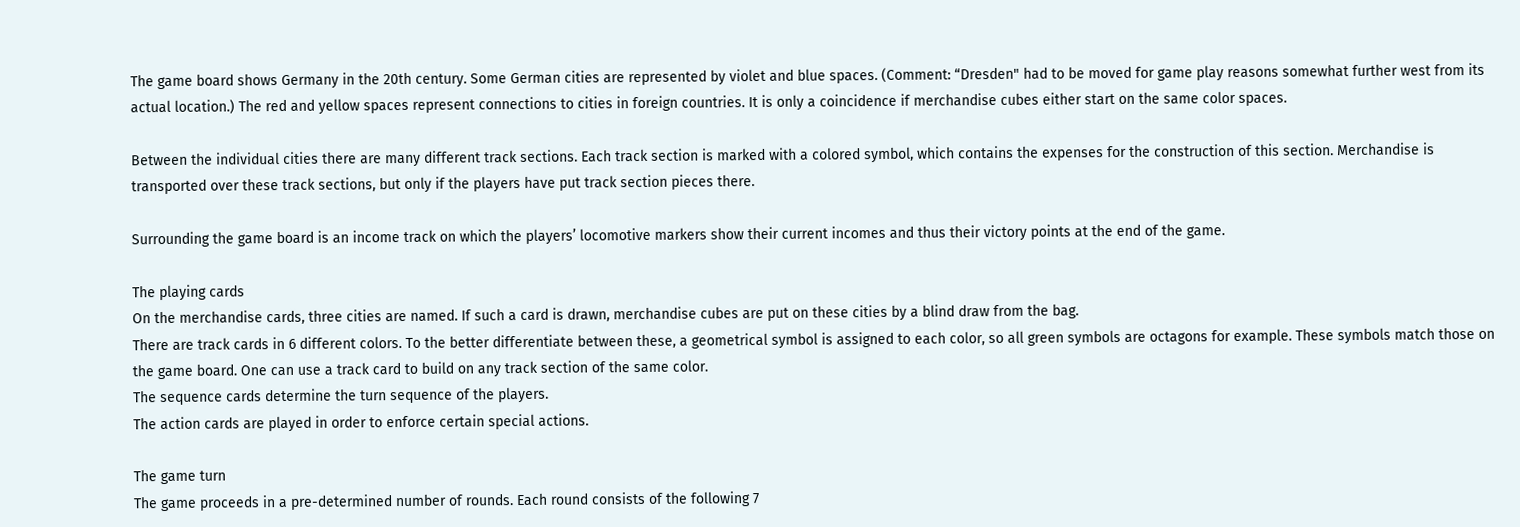The game board shows Germany in the 20th century. Some German cities are represented by violet and blue spaces. (Comment: “Dresden" had to be moved for game play reasons somewhat further west from its actual location.) The red and yellow spaces represent connections to cities in foreign countries. It is only a coincidence if merchandise cubes either start on the same color spaces.

Between the individual cities there are many different track sections. Each track section is marked with a colored symbol, which contains the expenses for the construction of this section. Merchandise is transported over these track sections, but only if the players have put track section pieces there.

Surrounding the game board is an income track on which the players’ locomotive markers show their current incomes and thus their victory points at the end of the game.

The playing cards
On the merchandise cards, three cities are named. If such a card is drawn, merchandise cubes are put on these cities by a blind draw from the bag.
There are track cards in 6 different colors. To the better differentiate between these, a geometrical symbol is assigned to each color, so all green symbols are octagons for example. These symbols match those on the game board. One can use a track card to build on any track section of the same color.
The sequence cards determine the turn sequence of the players.
The action cards are played in order to enforce certain special actions.

The game turn
The game proceeds in a pre-determined number of rounds. Each round consists of the following 7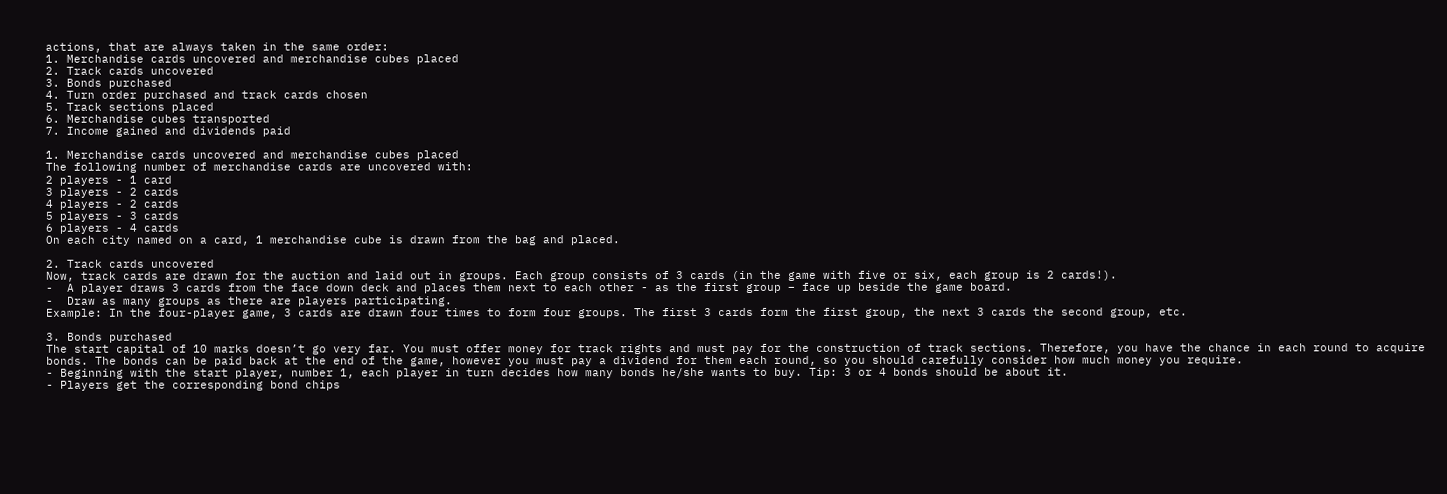actions, that are always taken in the same order:
1. Merchandise cards uncovered and merchandise cubes placed
2. Track cards uncovered
3. Bonds purchased
4. Turn order purchased and track cards chosen
5. Track sections placed
6. Merchandise cubes transported
7. Income gained and dividends paid

1. Merchandise cards uncovered and merchandise cubes placed
The following number of merchandise cards are uncovered with:
2 players - 1 card
3 players - 2 cards
4 players - 2 cards
5 players - 3 cards
6 players - 4 cards
On each city named on a card, 1 merchandise cube is drawn from the bag and placed.

2. Track cards uncovered
Now, track cards are drawn for the auction and laid out in groups. Each group consists of 3 cards (in the game with five or six, each group is 2 cards!).
-  A player draws 3 cards from the face down deck and places them next to each other - as the first group – face up beside the game board.
-  Draw as many groups as there are players participating.
Example: In the four-player game, 3 cards are drawn four times to form four groups. The first 3 cards form the first group, the next 3 cards the second group, etc.

3. Bonds purchased
The start capital of 10 marks doesn’t go very far. You must offer money for track rights and must pay for the construction of track sections. Therefore, you have the chance in each round to acquire bonds. The bonds can be paid back at the end of the game, however you must pay a dividend for them each round, so you should carefully consider how much money you require.
- Beginning with the start player, number 1, each player in turn decides how many bonds he/she wants to buy. Tip: 3 or 4 bonds should be about it.
- Players get the corresponding bond chips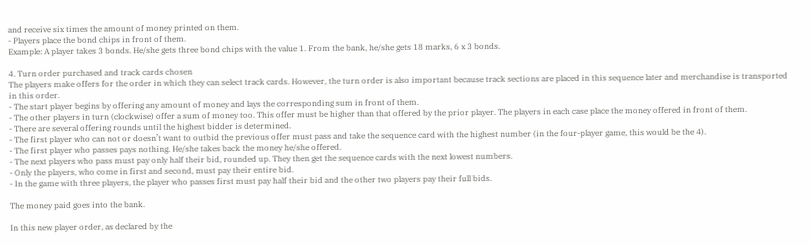and receive six times the amount of money printed on them.
- Players place the bond chips in front of them.
Example: A player takes 3 bonds. He/she gets three bond chips with the value 1. From the bank, he/she gets 18 marks, 6 x 3 bonds.

4. Turn order purchased and track cards chosen
The players make offers for the order in which they can select track cards. However, the turn order is also important because track sections are placed in this sequence later and merchandise is transported in this order.
- The start player begins by offering any amount of money and lays the corresponding sum in front of them.
- The other players in turn (clockwise) offer a sum of money too. This offer must be higher than that offered by the prior player. The players in each case place the money offered in front of them.
- There are several offering rounds until the highest bidder is determined.
- The first player who can not or doesn’t want to outbid the previous offer must pass and take the sequence card with the highest number (in the four-player game, this would be the 4).
- The first player who passes pays nothing. He/she takes back the money he/she offered.
- The next players who pass must pay only half their bid, rounded up. They then get the sequence cards with the next lowest numbers.
- Only the players, who come in first and second, must pay their entire bid.
- In the game with three players, the player who passes first must pay half their bid and the other two players pay their full bids.

The money paid goes into the bank.

In this new player order, as declared by the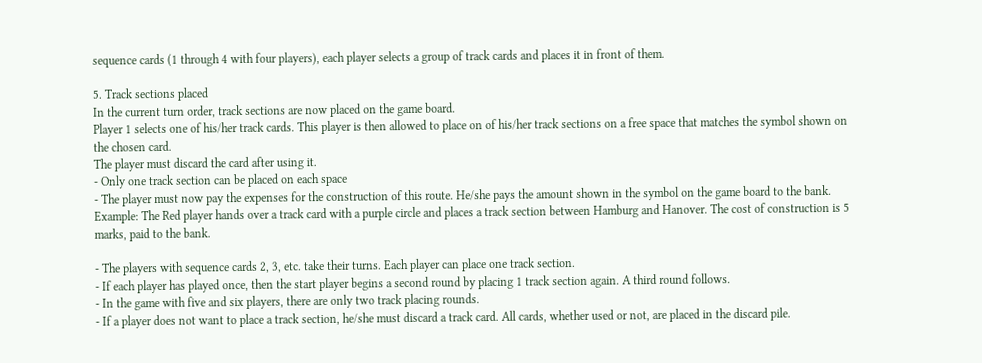sequence cards (1 through 4 with four players), each player selects a group of track cards and places it in front of them.

5. Track sections placed
In the current turn order, track sections are now placed on the game board.
Player 1 selects one of his/her track cards. This player is then allowed to place on of his/her track sections on a free space that matches the symbol shown on the chosen card.
The player must discard the card after using it.
- Only one track section can be placed on each space
- The player must now pay the expenses for the construction of this route. He/she pays the amount shown in the symbol on the game board to the bank.
Example: The Red player hands over a track card with a purple circle and places a track section between Hamburg and Hanover. The cost of construction is 5 marks, paid to the bank.

- The players with sequence cards 2, 3, etc. take their turns. Each player can place one track section.
- If each player has played once, then the start player begins a second round by placing 1 track section again. A third round follows.
- In the game with five and six players, there are only two track placing rounds.
- If a player does not want to place a track section, he/she must discard a track card. All cards, whether used or not, are placed in the discard pile.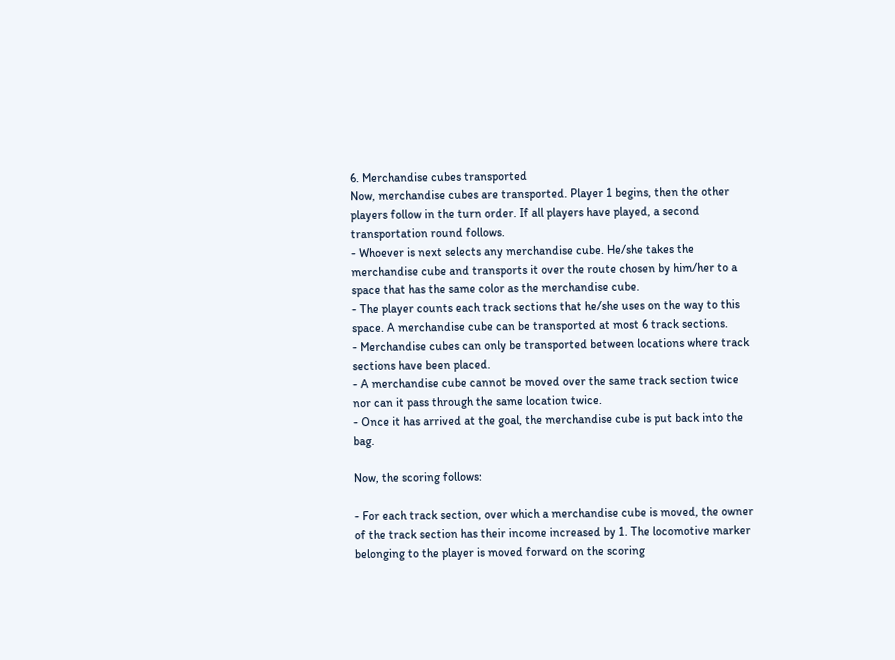6. Merchandise cubes transported
Now, merchandise cubes are transported. Player 1 begins, then the other players follow in the turn order. If all players have played, a second transportation round follows.
- Whoever is next selects any merchandise cube. He/she takes the merchandise cube and transports it over the route chosen by him/her to a space that has the same color as the merchandise cube.
- The player counts each track sections that he/she uses on the way to this space. A merchandise cube can be transported at most 6 track sections.
- Merchandise cubes can only be transported between locations where track sections have been placed.
- A merchandise cube cannot be moved over the same track section twice nor can it pass through the same location twice.
- Once it has arrived at the goal, the merchandise cube is put back into the bag.

Now, the scoring follows:

- For each track section, over which a merchandise cube is moved, the owner of the track section has their income increased by 1. The locomotive marker belonging to the player is moved forward on the scoring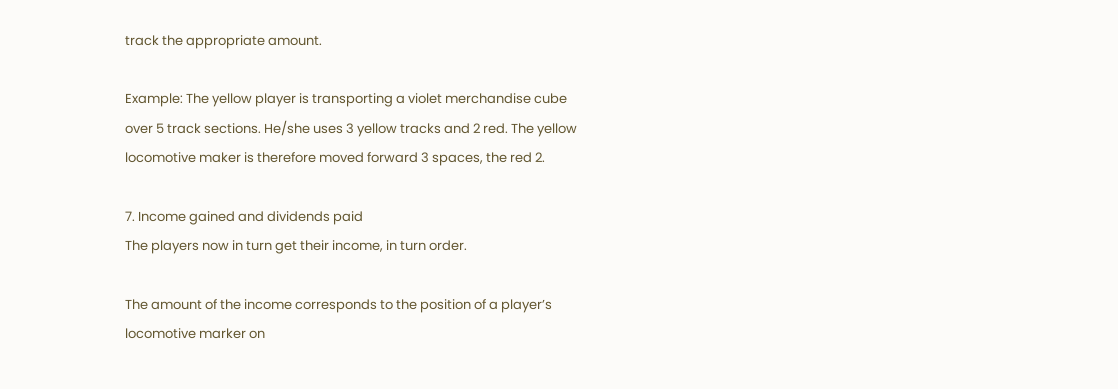track the appropriate amount.

Example: The yellow player is transporting a violet merchandise cube over 5 track sections. He/she uses 3 yellow tracks and 2 red. The yellow locomotive maker is therefore moved forward 3 spaces, the red 2.

7. Income gained and dividends paid
The players now in turn get their income, in turn order.

The amount of the income corresponds to the position of a player’s locomotive marker on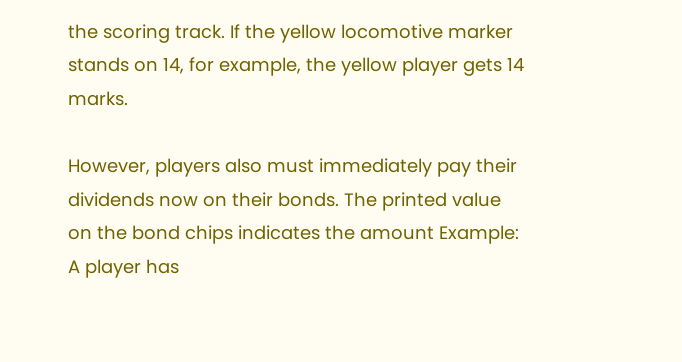the scoring track. If the yellow locomotive marker stands on 14, for example, the yellow player gets 14 marks.

However, players also must immediately pay their dividends now on their bonds. The printed value on the bond chips indicates the amount Example: A player has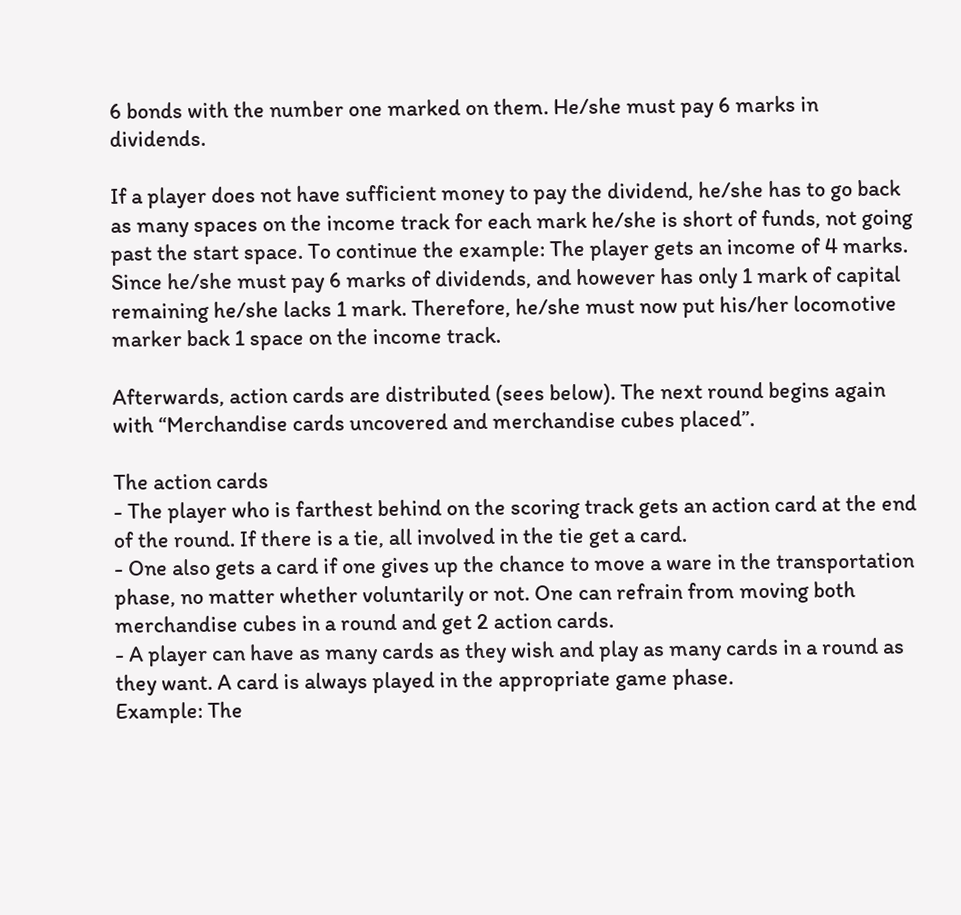6 bonds with the number one marked on them. He/she must pay 6 marks in dividends.

If a player does not have sufficient money to pay the dividend, he/she has to go back as many spaces on the income track for each mark he/she is short of funds, not going past the start space. To continue the example: The player gets an income of 4 marks. Since he/she must pay 6 marks of dividends, and however has only 1 mark of capital remaining he/she lacks 1 mark. Therefore, he/she must now put his/her locomotive marker back 1 space on the income track.

Afterwards, action cards are distributed (sees below). The next round begins again with “Merchandise cards uncovered and merchandise cubes placed”.

The action cards
- The player who is farthest behind on the scoring track gets an action card at the end of the round. If there is a tie, all involved in the tie get a card.
- One also gets a card if one gives up the chance to move a ware in the transportation phase, no matter whether voluntarily or not. One can refrain from moving both merchandise cubes in a round and get 2 action cards.
- A player can have as many cards as they wish and play as many cards in a round as they want. A card is always played in the appropriate game phase.
Example: The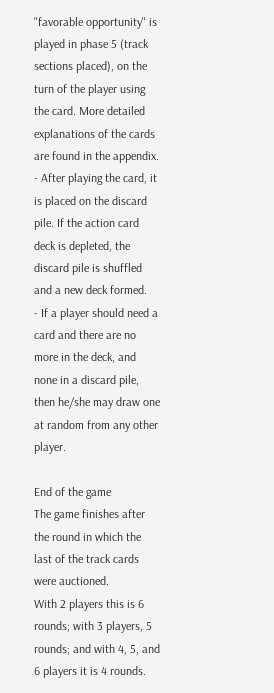"favorable opportunity" is played in phase 5 (track sections placed), on the turn of the player using the card. More detailed explanations of the cards are found in the appendix.
- After playing the card, it is placed on the discard pile. If the action card deck is depleted, the discard pile is shuffled and a new deck formed.
- If a player should need a card and there are no more in the deck, and none in a discard pile, then he/she may draw one at random from any other player.

End of the game
The game finishes after the round in which the last of the track cards were auctioned.
With 2 players this is 6 rounds; with 3 players, 5 rounds; and with 4, 5, and 6 players it is 4 rounds.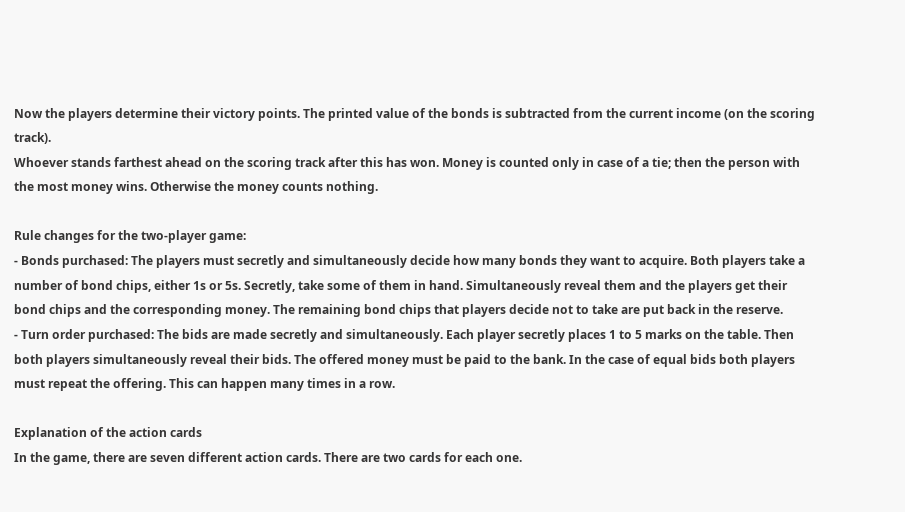Now the players determine their victory points. The printed value of the bonds is subtracted from the current income (on the scoring track).
Whoever stands farthest ahead on the scoring track after this has won. Money is counted only in case of a tie; then the person with the most money wins. Otherwise the money counts nothing.

Rule changes for the two-player game:
- Bonds purchased: The players must secretly and simultaneously decide how many bonds they want to acquire. Both players take a number of bond chips, either 1s or 5s. Secretly, take some of them in hand. Simultaneously reveal them and the players get their bond chips and the corresponding money. The remaining bond chips that players decide not to take are put back in the reserve.
- Turn order purchased: The bids are made secretly and simultaneously. Each player secretly places 1 to 5 marks on the table. Then both players simultaneously reveal their bids. The offered money must be paid to the bank. In the case of equal bids both players must repeat the offering. This can happen many times in a row.

Explanation of the action cards
In the game, there are seven different action cards. There are two cards for each one.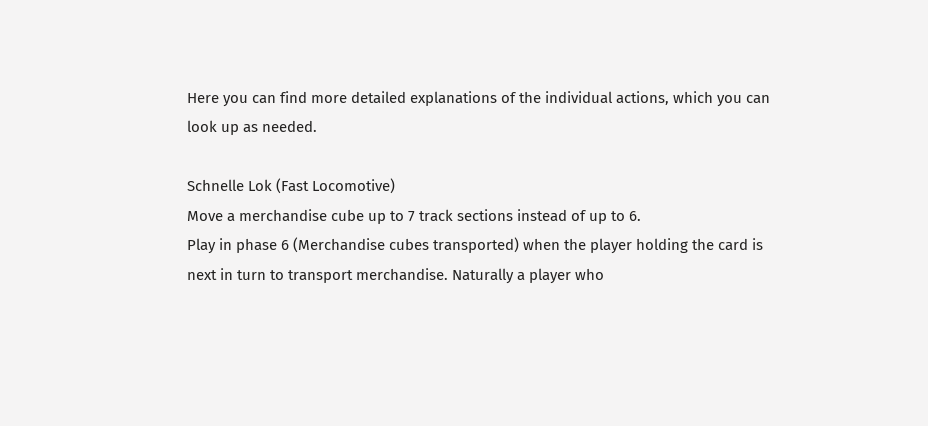Here you can find more detailed explanations of the individual actions, which you can look up as needed.

Schnelle Lok (Fast Locomotive)
Move a merchandise cube up to 7 track sections instead of up to 6.
Play in phase 6 (Merchandise cubes transported) when the player holding the card is next in turn to transport merchandise. Naturally a player who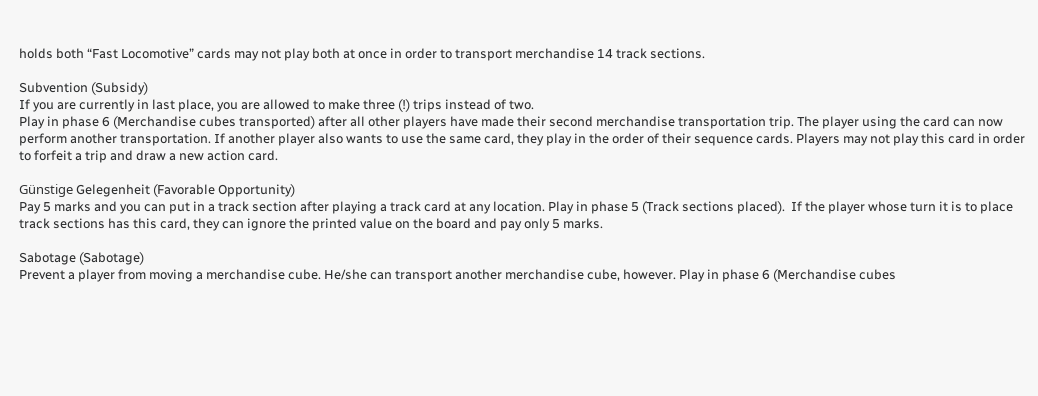holds both “Fast Locomotive” cards may not play both at once in order to transport merchandise 14 track sections.

Subvention (Subsidy)
If you are currently in last place, you are allowed to make three (!) trips instead of two.
Play in phase 6 (Merchandise cubes transported) after all other players have made their second merchandise transportation trip. The player using the card can now perform another transportation. If another player also wants to use the same card, they play in the order of their sequence cards. Players may not play this card in order to forfeit a trip and draw a new action card.

Günstige Gelegenheit (Favorable Opportunity)
Pay 5 marks and you can put in a track section after playing a track card at any location. Play in phase 5 (Track sections placed).  If the player whose turn it is to place track sections has this card, they can ignore the printed value on the board and pay only 5 marks.

Sabotage (Sabotage)
Prevent a player from moving a merchandise cube. He/she can transport another merchandise cube, however. Play in phase 6 (Merchandise cubes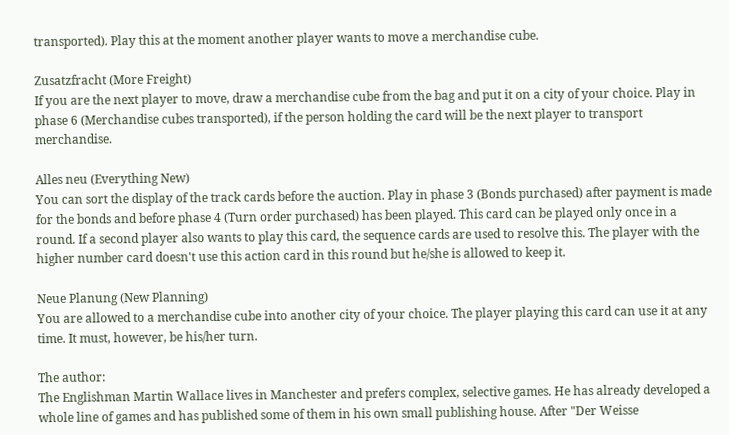transported). Play this at the moment another player wants to move a merchandise cube.

Zusatzfracht (More Freight)
If you are the next player to move, draw a merchandise cube from the bag and put it on a city of your choice. Play in phase 6 (Merchandise cubes transported), if the person holding the card will be the next player to transport merchandise.

Alles neu (Everything New)
You can sort the display of the track cards before the auction. Play in phase 3 (Bonds purchased) after payment is made for the bonds and before phase 4 (Turn order purchased) has been played. This card can be played only once in a round. If a second player also wants to play this card, the sequence cards are used to resolve this. The player with the higher number card doesn't use this action card in this round but he/she is allowed to keep it.

Neue Planung (New Planning)
You are allowed to a merchandise cube into another city of your choice. The player playing this card can use it at any time. It must, however, be his/her turn.

The author:
The Englishman Martin Wallace lives in Manchester and prefers complex, selective games. He has already developed a whole line of games and has published some of them in his own small publishing house. After "Der Weisse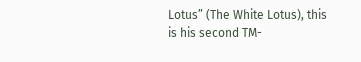Lotus” (The White Lotus), this is his second TM-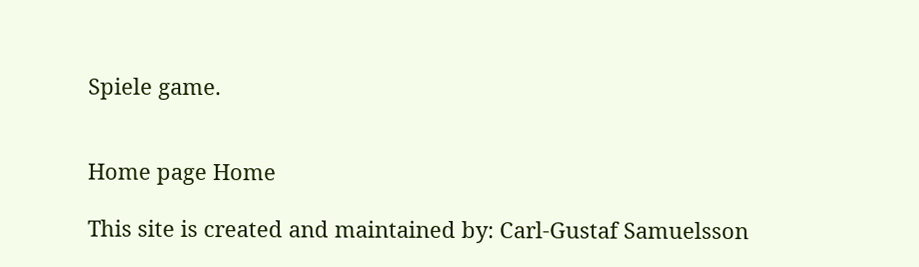Spiele game.


Home page Home

This site is created and maintained by: Carl-Gustaf Samuelsson